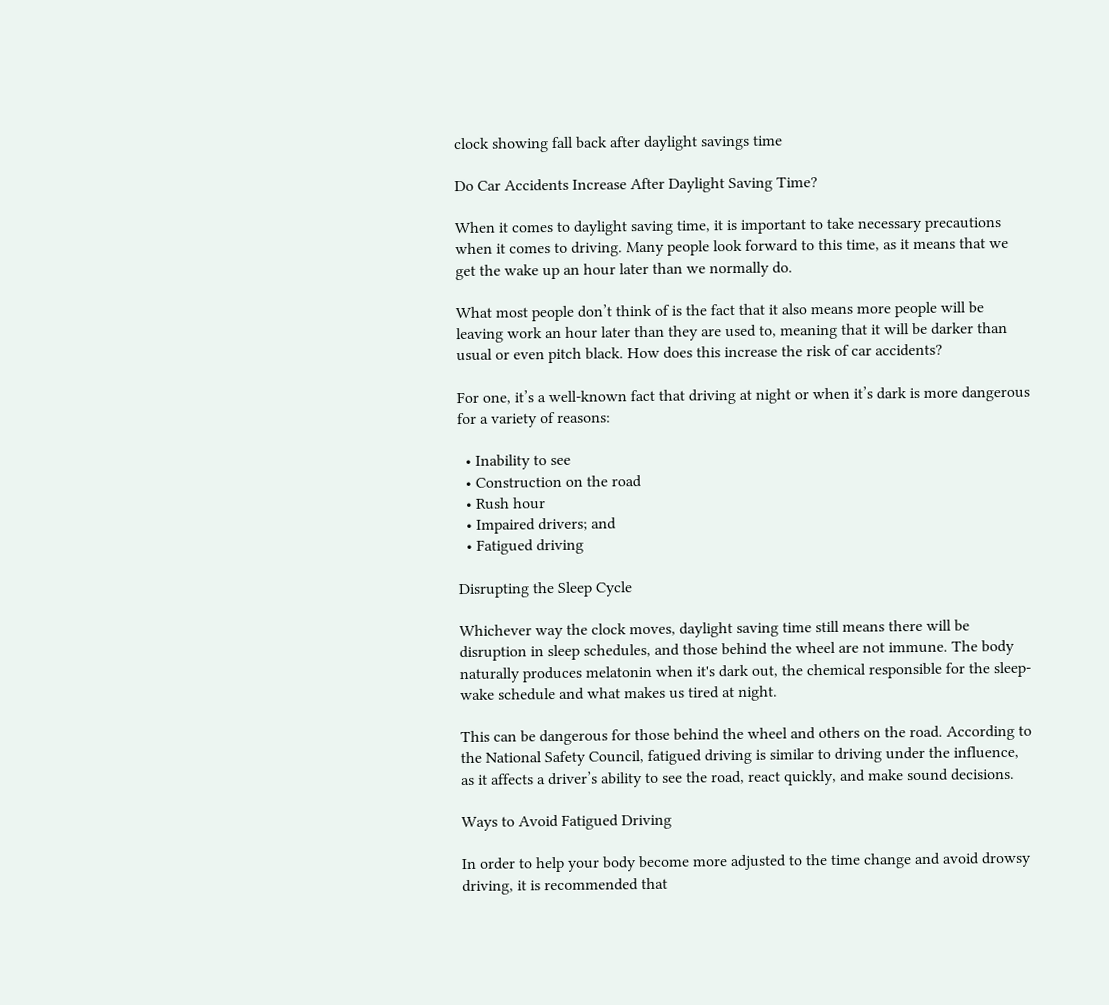clock showing fall back after daylight savings time

Do Car Accidents Increase After Daylight Saving Time?

When it comes to daylight saving time, it is important to take necessary precautions when it comes to driving. Many people look forward to this time, as it means that we get the wake up an hour later than we normally do.

What most people don’t think of is the fact that it also means more people will be leaving work an hour later than they are used to, meaning that it will be darker than usual or even pitch black. How does this increase the risk of car accidents?

For one, it’s a well-known fact that driving at night or when it’s dark is more dangerous for a variety of reasons:

  • Inability to see
  • Construction on the road
  • Rush hour
  • Impaired drivers; and
  • Fatigued driving

Disrupting the Sleep Cycle

Whichever way the clock moves, daylight saving time still means there will be disruption in sleep schedules, and those behind the wheel are not immune. The body naturally produces melatonin when it's dark out, the chemical responsible for the sleep-wake schedule and what makes us tired at night.

This can be dangerous for those behind the wheel and others on the road. According to the National Safety Council, fatigued driving is similar to driving under the influence, as it affects a driver’s ability to see the road, react quickly, and make sound decisions.

Ways to Avoid Fatigued Driving

In order to help your body become more adjusted to the time change and avoid drowsy driving, it is recommended that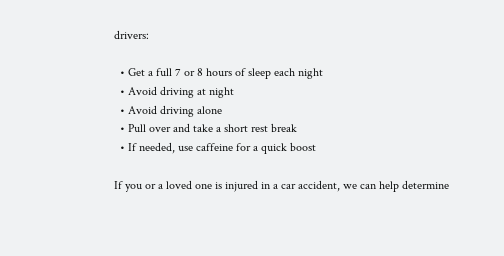drivers:

  • Get a full 7 or 8 hours of sleep each night
  • Avoid driving at night
  • Avoid driving alone
  • Pull over and take a short rest break
  • If needed, use caffeine for a quick boost

If you or a loved one is injured in a car accident, we can help determine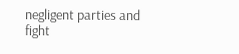negligent parties and fight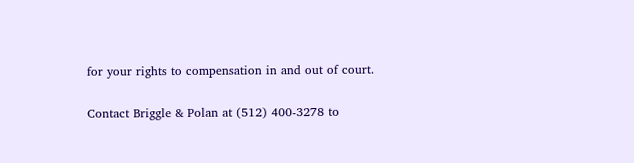for your rights to compensation in and out of court.

Contact Briggle & Polan at (512) 400-3278 to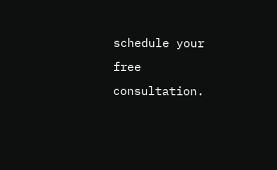schedule your free consultation.